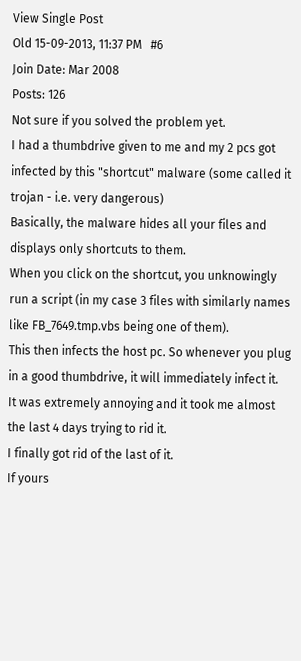View Single Post
Old 15-09-2013, 11:37 PM   #6
Join Date: Mar 2008
Posts: 126
Not sure if you solved the problem yet.
I had a thumbdrive given to me and my 2 pcs got infected by this "shortcut" malware (some called it trojan - i.e. very dangerous)
Basically, the malware hides all your files and displays only shortcuts to them.
When you click on the shortcut, you unknowingly run a script (in my case 3 files with similarly names like FB_7649.tmp.vbs being one of them).
This then infects the host pc. So whenever you plug in a good thumbdrive, it will immediately infect it.
It was extremely annoying and it took me almost the last 4 days trying to rid it.
I finally got rid of the last of it.
If yours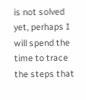is not solved yet, perhaps I will spend the time to trace the steps that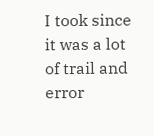I took since it was a lot of trail and error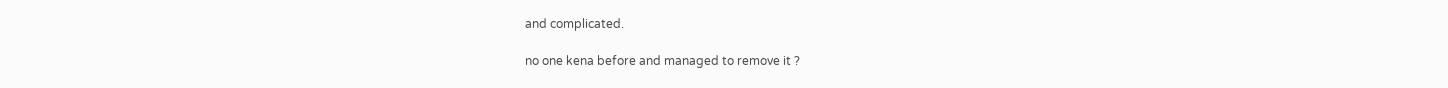and complicated.

no one kena before and managed to remove it ?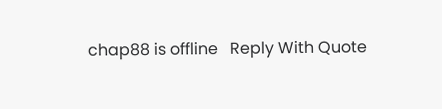chap88 is offline   Reply With Quote